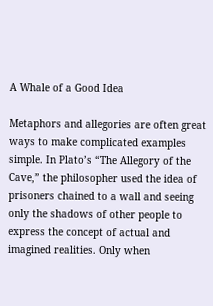A Whale of a Good Idea

Metaphors and allegories are often great ways to make complicated examples simple. In Plato’s “The Allegory of the Cave,” the philosopher used the idea of prisoners chained to a wall and seeing only the shadows of other people to express the concept of actual and imagined realities. Only when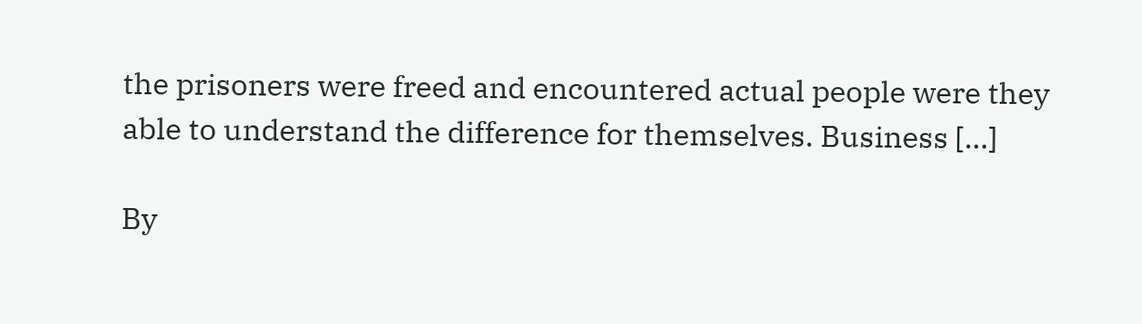the prisoners were freed and encountered actual people were they able to understand the difference for themselves. Business [...]

By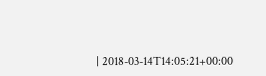| 2018-03-14T14:05:21+00:00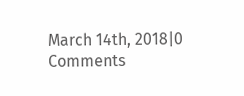March 14th, 2018|0 Comments